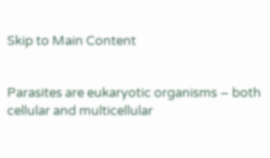Skip to Main Content


Parasites are eukaryotic organisms – both cellular and multicellular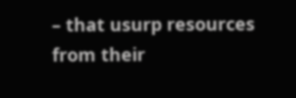– that usurp resources from their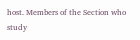host. Members of the Section who study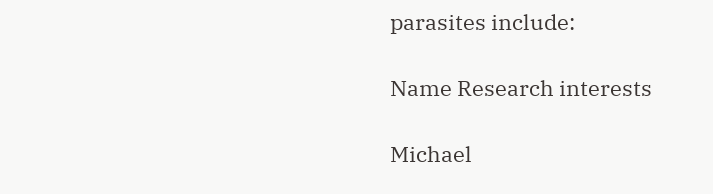parasites include:

Name Research interests

Michael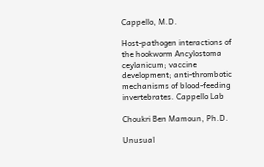Cappello, M.D.

Host-pathogen interactions of the hookworm Ancylostoma ceylanicum; vaccine development; anti-thrombotic mechanisms of blood-feeding invertebrates. Cappello Lab

Choukri Ben Mamoun, Ph.D.

Unusual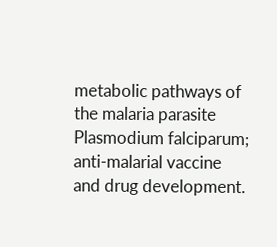metabolic pathways of the malaria parasite Plasmodium falciparum; anti-malarial vaccine and drug development.